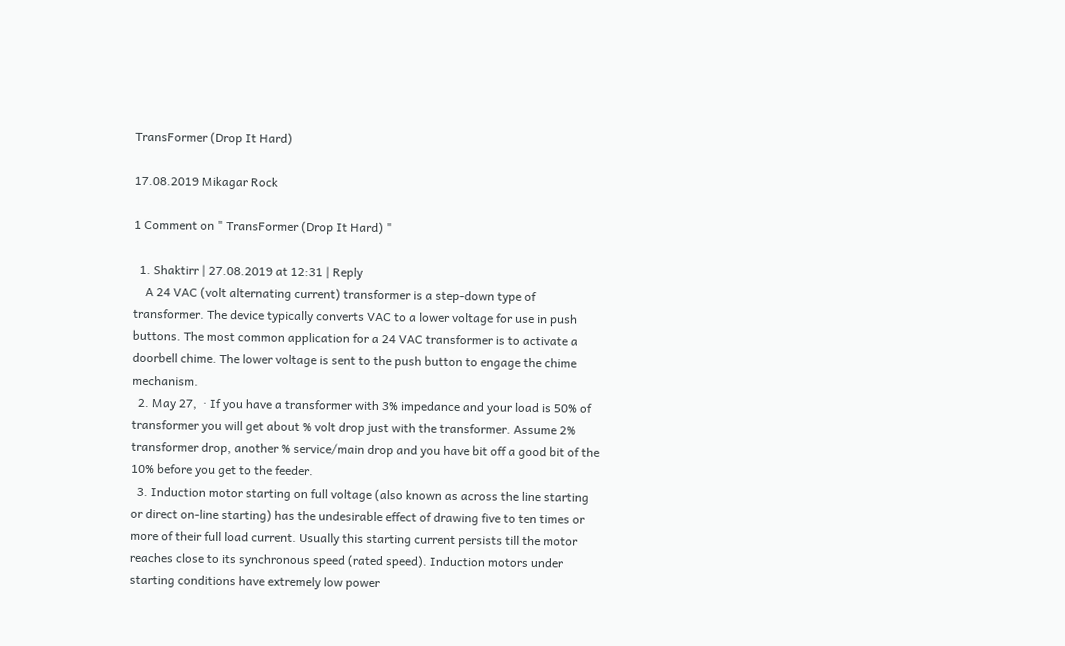TransFormer (Drop It Hard)

17.08.2019 Mikagar Rock

1 Comment on " TransFormer (Drop It Hard) "

  1. Shaktirr | 27.08.2019 at 12:31 | Reply
    A 24 VAC (volt alternating current) transformer is a step-down type of transformer. The device typically converts VAC to a lower voltage for use in push buttons. The most common application for a 24 VAC transformer is to activate a doorbell chime. The lower voltage is sent to the push button to engage the chime mechanism.
  2. May 27,  · If you have a transformer with 3% impedance and your load is 50% of transformer you will get about % volt drop just with the transformer. Assume 2% transformer drop, another % service/main drop and you have bit off a good bit of the 10% before you get to the feeder.
  3. Induction motor starting on full voltage (also known as across the line starting or direct on-line starting) has the undesirable effect of drawing five to ten times or more of their full load current. Usually this starting current persists till the motor reaches close to its synchronous speed (rated speed). Induction motors under starting conditions have extremely low power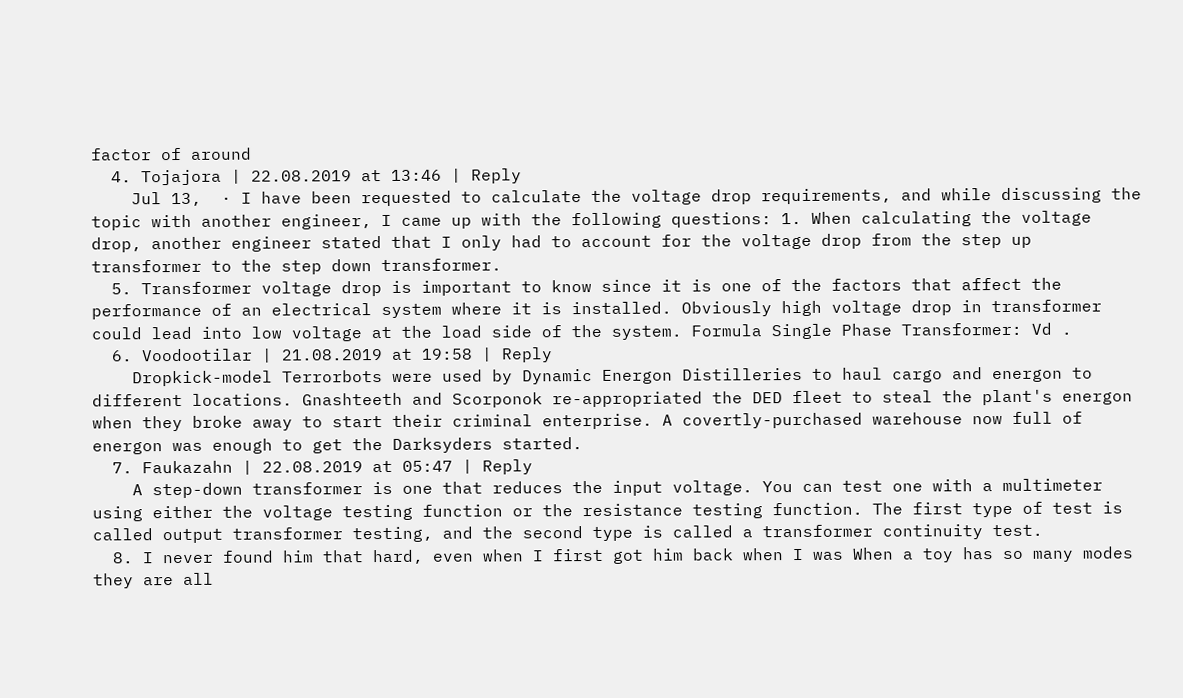factor of around
  4. Tojajora | 22.08.2019 at 13:46 | Reply
    Jul 13,  · I have been requested to calculate the voltage drop requirements, and while discussing the topic with another engineer, I came up with the following questions: 1. When calculating the voltage drop, another engineer stated that I only had to account for the voltage drop from the step up transformer to the step down transformer.
  5. Transformer voltage drop is important to know since it is one of the factors that affect the performance of an electrical system where it is installed. Obviously high voltage drop in transformer could lead into low voltage at the load side of the system. Formula Single Phase Transformer: Vd .
  6. Voodootilar | 21.08.2019 at 19:58 | Reply
    Dropkick-model Terrorbots were used by Dynamic Energon Distilleries to haul cargo and energon to different locations. Gnashteeth and Scorponok re-appropriated the DED fleet to steal the plant's energon when they broke away to start their criminal enterprise. A covertly-purchased warehouse now full of energon was enough to get the Darksyders started.
  7. Faukazahn | 22.08.2019 at 05:47 | Reply
    A step-down transformer is one that reduces the input voltage. You can test one with a multimeter using either the voltage testing function or the resistance testing function. The first type of test is called output transformer testing, and the second type is called a transformer continuity test.
  8. I never found him that hard, even when I first got him back when I was When a toy has so many modes they are all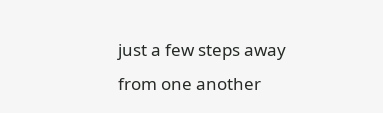just a few steps away from one another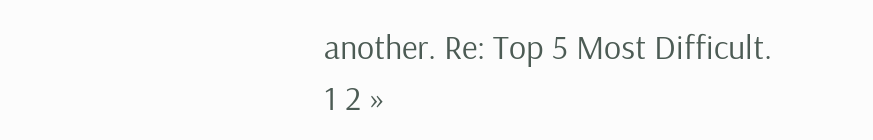another. Re: Top 5 Most Difficult.
1 2 »